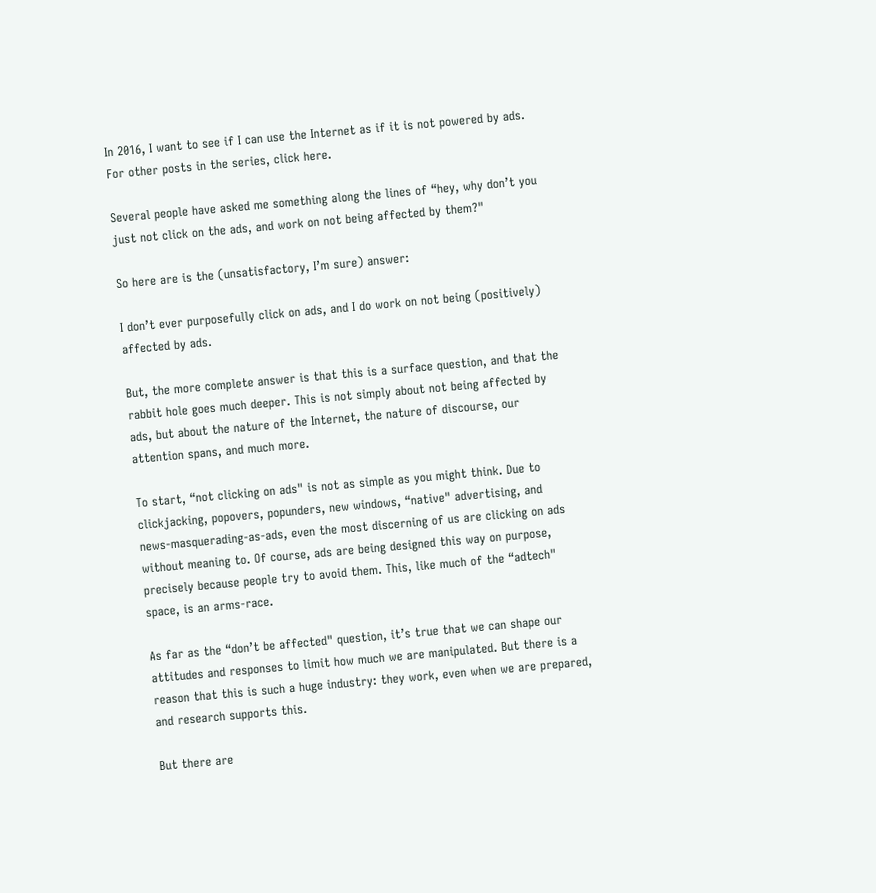In 2016, I want to see if I can use the Internet as if it is not powered by ads. For other posts in the series, click here.

Several people have asked me something along the lines of “hey, why don’t you just not click on the ads, and work on not being affected by them?"

So here are is the (unsatisfactory, I’m sure) answer:

I don’t ever purposefully click on ads, and I do work on not being (positively) affected by ads.

But, the more complete answer is that this is a surface question, and that the rabbit hole goes much deeper. This is not simply about not being affected by ads, but about the nature of the Internet, the nature of discourse, our attention spans, and much more.

To start, “not clicking on ads" is not as simple as you might think. Due to clickjacking, popovers, popunders, new windows, “native" advertising, and news-masquerading-as-ads, even the most discerning of us are clicking on ads without meaning to. Of course, ads are being designed this way on purpose, precisely because people try to avoid them. This, like much of the “adtech" space, is an arms-race.

As far as the “don’t be affected" question, it’s true that we can shape our attitudes and responses to limit how much we are manipulated. But there is a reason that this is such a huge industry: they work, even when we are prepared, and research supports this.

But there are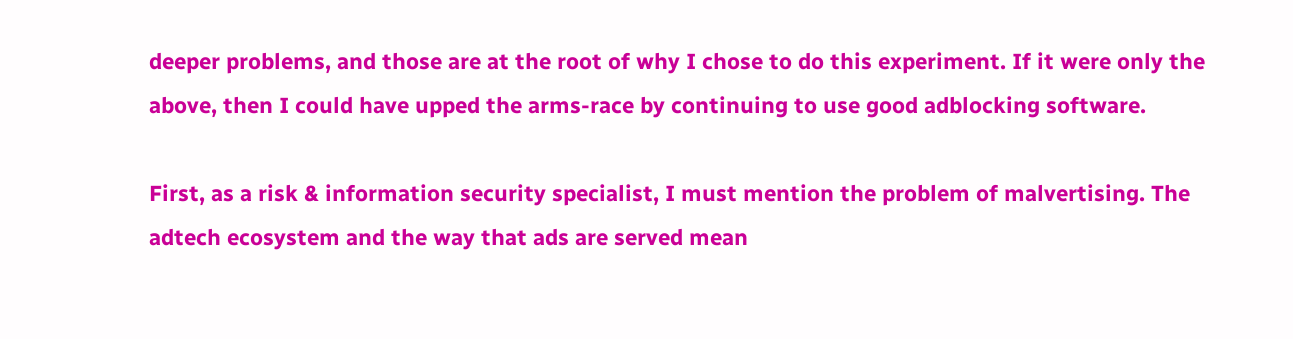deeper problems, and those are at the root of why I chose to do this experiment. If it were only the above, then I could have upped the arms-race by continuing to use good adblocking software.

First, as a risk & information security specialist, I must mention the problem of malvertising. The adtech ecosystem and the way that ads are served mean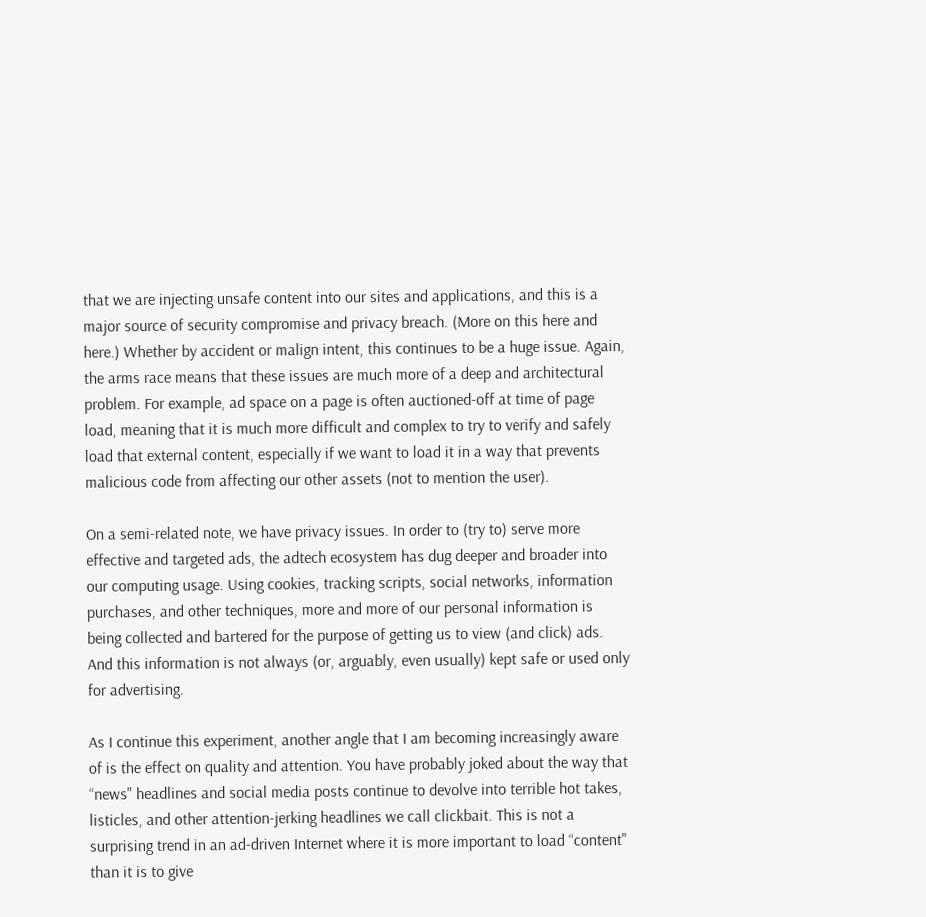that we are injecting unsafe content into our sites and applications, and this is a major source of security compromise and privacy breach. (More on this here and here.) Whether by accident or malign intent, this continues to be a huge issue. Again, the arms race means that these issues are much more of a deep and architectural problem. For example, ad space on a page is often auctioned-off at time of page load, meaning that it is much more difficult and complex to try to verify and safely load that external content, especially if we want to load it in a way that prevents malicious code from affecting our other assets (not to mention the user).

On a semi-related note, we have privacy issues. In order to (try to) serve more effective and targeted ads, the adtech ecosystem has dug deeper and broader into our computing usage. Using cookies, tracking scripts, social networks, information purchases, and other techniques, more and more of our personal information is being collected and bartered for the purpose of getting us to view (and click) ads. And this information is not always (or, arguably, even usually) kept safe or used only for advertising.

As I continue this experiment, another angle that I am becoming increasingly aware of is the effect on quality and attention. You have probably joked about the way that “news" headlines and social media posts continue to devolve into terrible hot takes, listicles, and other attention-jerking headlines we call clickbait. This is not a surprising trend in an ad-driven Internet where it is more important to load “content" than it is to give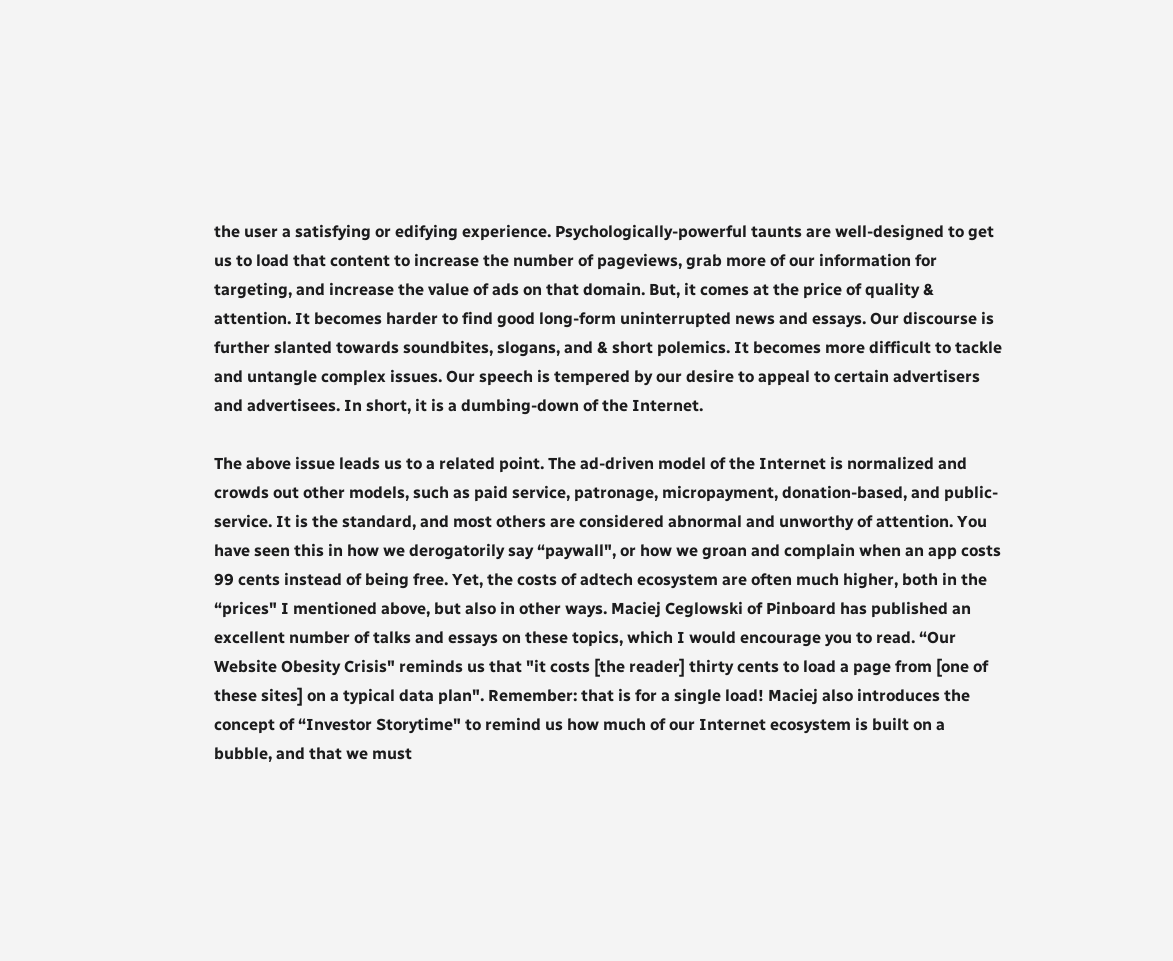the user a satisfying or edifying experience. Psychologically-powerful taunts are well-designed to get us to load that content to increase the number of pageviews, grab more of our information for targeting, and increase the value of ads on that domain. But, it comes at the price of quality & attention. It becomes harder to find good long-form uninterrupted news and essays. Our discourse is further slanted towards soundbites, slogans, and & short polemics. It becomes more difficult to tackle and untangle complex issues. Our speech is tempered by our desire to appeal to certain advertisers and advertisees. In short, it is a dumbing-down of the Internet.

The above issue leads us to a related point. The ad-driven model of the Internet is normalized and crowds out other models, such as paid service, patronage, micropayment, donation-based, and public-service. It is the standard, and most others are considered abnormal and unworthy of attention. You have seen this in how we derogatorily say “paywall", or how we groan and complain when an app costs 99 cents instead of being free. Yet, the costs of adtech ecosystem are often much higher, both in the “prices" I mentioned above, but also in other ways. Maciej Ceglowski of Pinboard has published an excellent number of talks and essays on these topics, which I would encourage you to read. “Our Website Obesity Crisis" reminds us that "it costs [the reader] thirty cents to load a page from [one of these sites] on a typical data plan". Remember: that is for a single load! Maciej also introduces the concept of “Investor Storytime" to remind us how much of our Internet ecosystem is built on a bubble, and that we must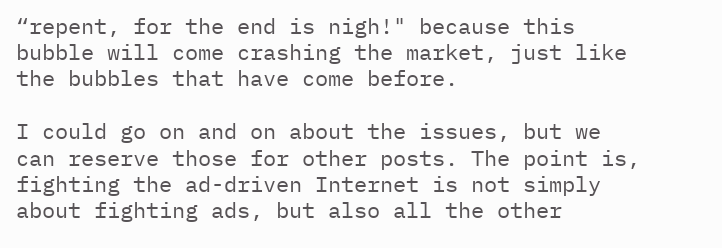“repent, for the end is nigh!" because this bubble will come crashing the market, just like the bubbles that have come before.

I could go on and on about the issues, but we can reserve those for other posts. The point is, fighting the ad-driven Internet is not simply about fighting ads, but also all the other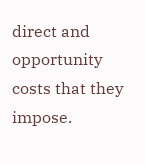direct and opportunity costs that they impose.